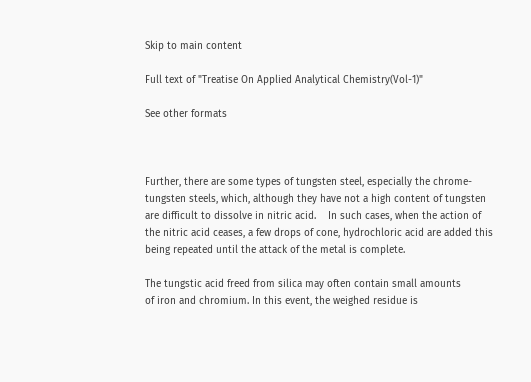Skip to main content

Full text of "Treatise On Applied Analytical Chemistry(Vol-1)"

See other formats



Further, there are some types of tungsten steel, especially the chrome-
tungsten steels, which, although they have not a high content of tungsten
are difficult to dissolve in nitric acid.    In such cases, when the action of
the nitric acid ceases, a few drops of cone, hydrochloric acid are added this
being repeated until the attack of the metal is complete.

The tungstic acid freed from silica may often contain small amounts
of iron and chromium. In this event, the weighed residue is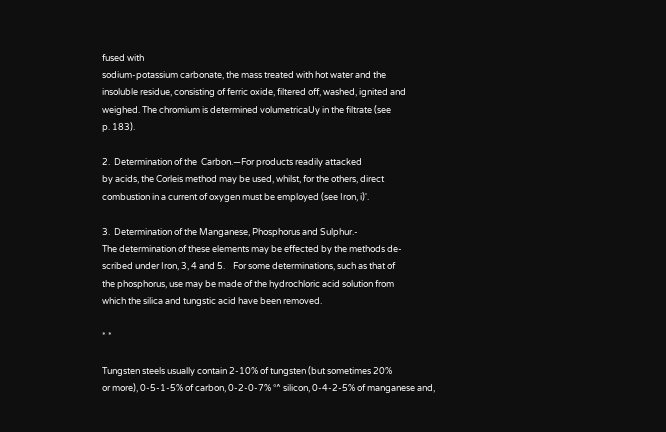fused with
sodium-potassium carbonate, the mass treated with hot water and the
insoluble residue, consisting of ferric oxide, filtered off, washed, ignited and
weighed. The chromium is determined volumetricaUy in the filtrate (see
p. 183).

2.  Determination of the  Carbon.—For products readily attacked
by acids, the Corleis method may be used, whilst, for the others, direct
combustion in a current of oxygen must be employed (see Iron, i)'.

3.  Determination of the Manganese, Phosphorus and Sulphur.-
The determination of these elements may be effected by the methods de-
scribed under Iron, 3, 4 and 5.    For some determinations, such as that of
the phosphorus, use may be made of the hydrochloric acid solution from
which the silica and tungstic acid have been removed.

* *

Tungsten steels usually contain 2-10% of tungsten (but sometimes 20%
or more), 0-5-1-5% of carbon, 0-2-0-7% °^ silicon, 0-4-2-5% of manganese and,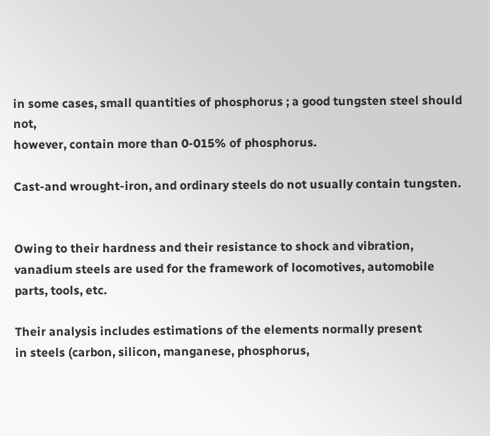in some cases, small quantities of phosphorus ; a good tungsten steel should not,
however, contain more than 0-015% of phosphorus.

Cast-and wrought-iron, and ordinary steels do not usually contain tungsten.


Owing to their hardness and their resistance to shock and vibration,
vanadium steels are used for the framework of locomotives, automobile
parts, tools, etc.

Their analysis includes estimations of the elements normally present
in steels (carbon, silicon, manganese, phosphorus,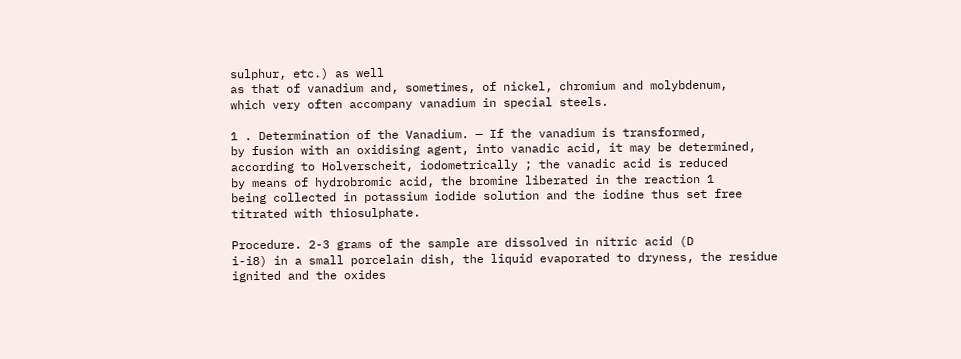sulphur, etc.) as well
as that of vanadium and, sometimes, of nickel, chromium and molybdenum,
which very often accompany vanadium in special steels.

1 . Determination of the Vanadium. — If the vanadium is transformed,
by fusion with an oxidising agent, into vanadic acid, it may be determined,
according to Holverscheit, iodometrically ; the vanadic acid is reduced
by means of hydrobromic acid, the bromine liberated in the reaction 1
being collected in potassium iodide solution and the iodine thus set free
titrated with thiosulphate.

Procedure. 2-3 grams of the sample are dissolved in nitric acid (D
i-i8) in a small porcelain dish, the liquid evaporated to dryness, the residue
ignited and the oxides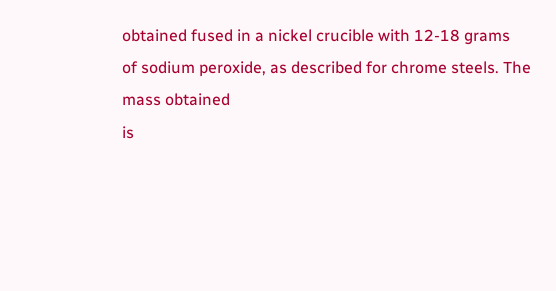obtained fused in a nickel crucible with 12-18 grams
of sodium peroxide, as described for chrome steels. The mass obtained
is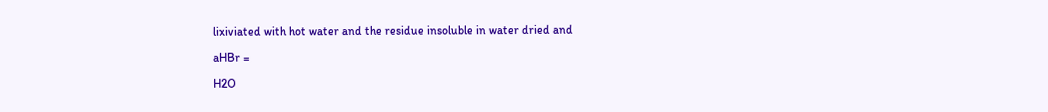lixiviated with hot water and the residue insoluble in water dried and

aHBr =

H2O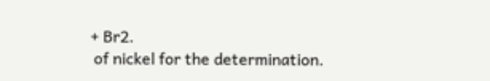+ Br2.
 of nickel for the determination.